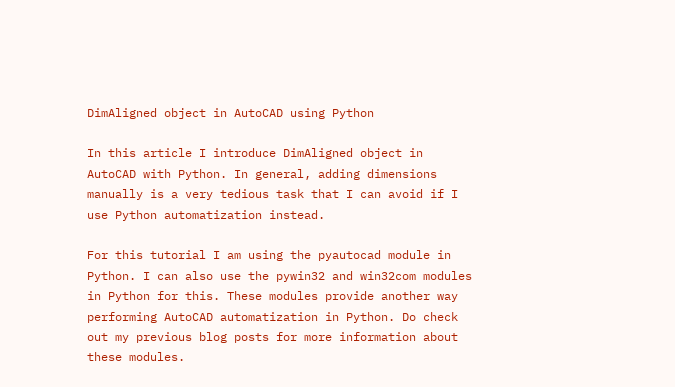DimAligned object in AutoCAD using Python

In this article I introduce DimAligned object in AutoCAD with Python. In general, adding dimensions manually is a very tedious task that I can avoid if I use Python automatization instead.

For this tutorial I am using the pyautocad module in Python. I can also use the pywin32 and win32com modules in Python for this. These modules provide another way performing AutoCAD automatization in Python. Do check out my previous blog posts for more information about these modules.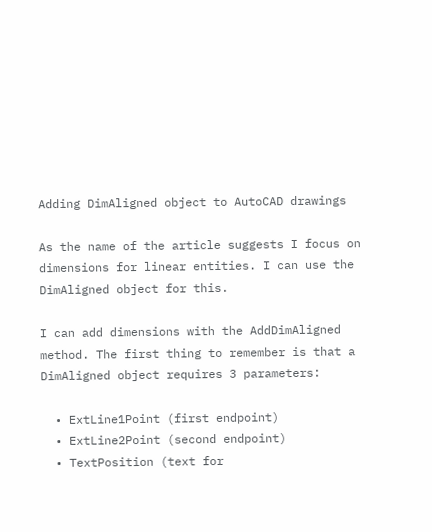Adding DimAligned object to AutoCAD drawings

As the name of the article suggests I focus on dimensions for linear entities. I can use the DimAligned object for this.

I can add dimensions with the AddDimAligned method. The first thing to remember is that a DimAligned object requires 3 parameters:

  • ExtLine1Point (first endpoint)
  • ExtLine2Point (second endpoint)
  • TextPosition (text for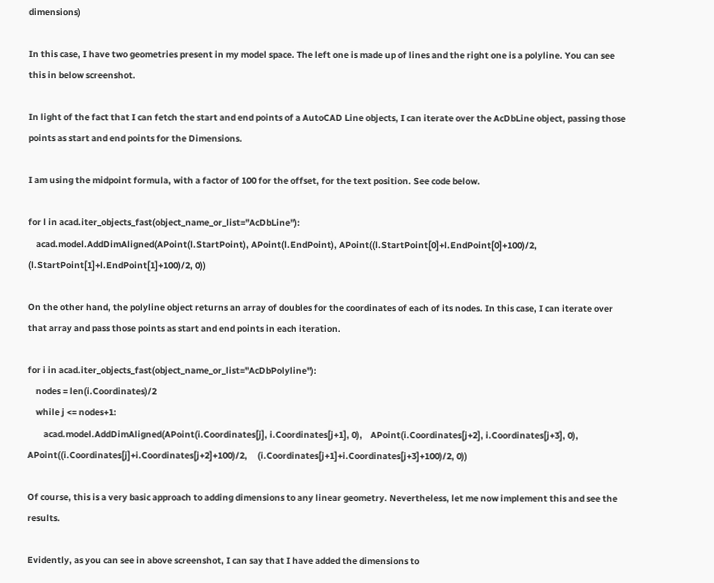dimensions)

In this case, I have two geometries present in my model space. The left one is made up of lines and the right one is a polyline. You can see this in below screenshot.

In light of the fact that I can fetch the start and end points of a AutoCAD Line objects, I can iterate over the AcDbLine object, passing those points as start and end points for the Dimensions.

I am using the midpoint formula, with a factor of 100 for the offset, for the text position. See code below.

for l in acad.iter_objects_fast(object_name_or_list="AcDbLine"):
    acad.model.AddDimAligned(APoint(l.StartPoint), APoint(l.EndPoint), APoint((l.StartPoint[0]+l.EndPoint[0]+100)/2, (l.StartPoint[1]+l.EndPoint[1]+100)/2, 0))

On the other hand, the polyline object returns an array of doubles for the coordinates of each of its nodes. In this case, I can iterate over that array and pass those points as start and end points in each iteration.

for i in acad.iter_objects_fast(object_name_or_list="AcDbPolyline"):
    nodes = len(i.Coordinates)/2
    while j <= nodes+1:
        acad.model.AddDimAligned(APoint(i.Coordinates[j], i.Coordinates[j+1], 0),    APoint(i.Coordinates[j+2], i.Coordinates[j+3], 0),    APoint((i.Coordinates[j]+i.Coordinates[j+2]+100)/2,     (i.Coordinates[j+1]+i.Coordinates[j+3]+100)/2, 0))

Of course, this is a very basic approach to adding dimensions to any linear geometry. Nevertheless, let me now implement this and see the results.

Evidently, as you can see in above screenshot, I can say that I have added the dimensions to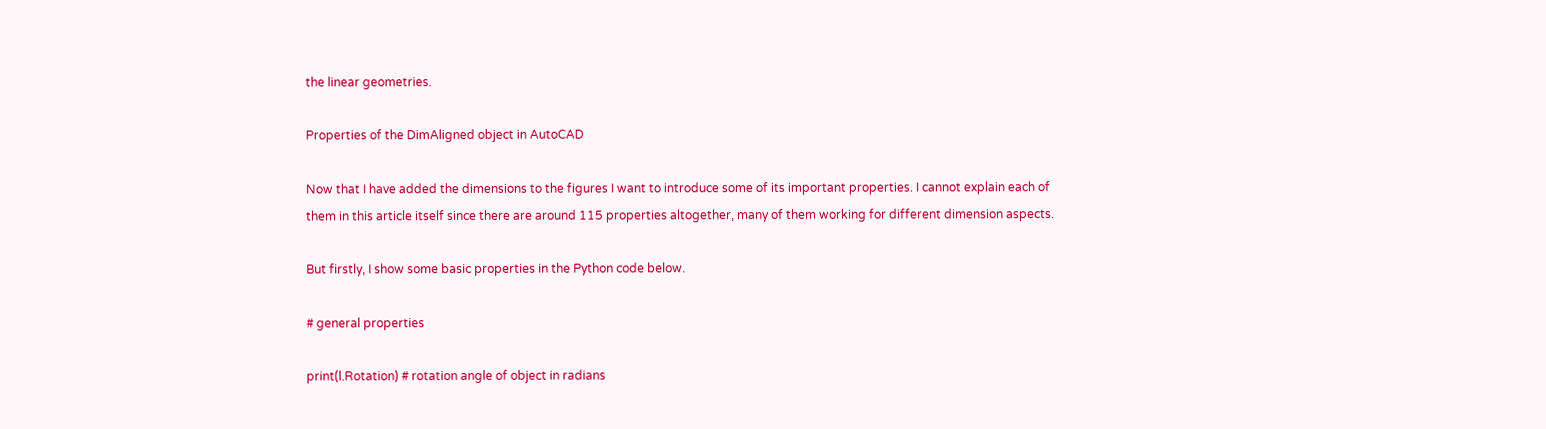the linear geometries.

Properties of the DimAligned object in AutoCAD

Now that I have added the dimensions to the figures I want to introduce some of its important properties. I cannot explain each of them in this article itself since there are around 115 properties altogether, many of them working for different dimension aspects.

But firstly, I show some basic properties in the Python code below.

# general properties

print(l.Rotation) # rotation angle of object in radians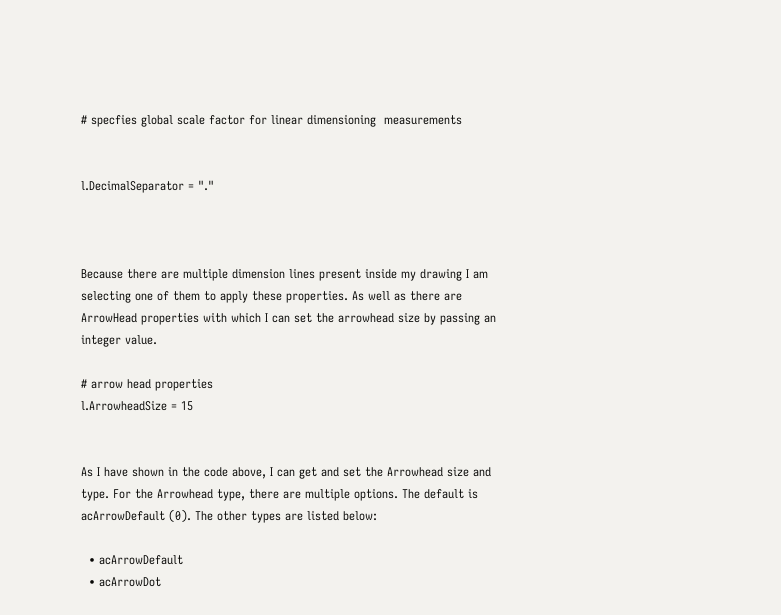# specfies global scale factor for linear dimensioning  measurements


l.DecimalSeparator = "."



Because there are multiple dimension lines present inside my drawing I am selecting one of them to apply these properties. As well as there are ArrowHead properties with which I can set the arrowhead size by passing an integer value.

# arrow head properties
l.ArrowheadSize = 15


As I have shown in the code above, I can get and set the Arrowhead size and type. For the Arrowhead type, there are multiple options. The default is acArrowDefault (0). The other types are listed below:

  • acArrowDefault
  • acArrowDot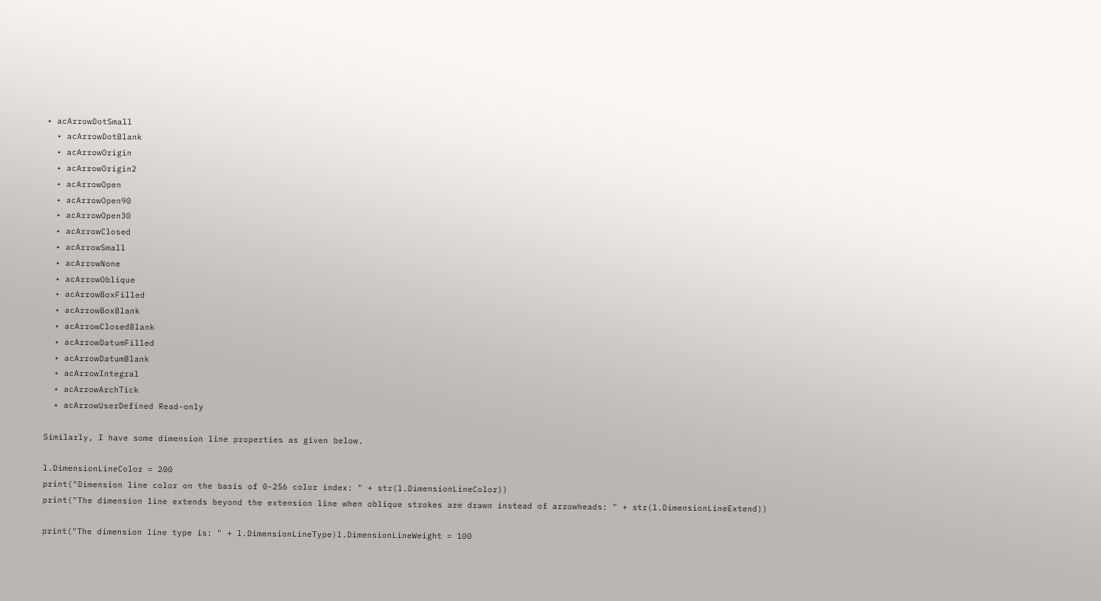• acArrowDotSmall
  • acArrowDotBlank
  • acArrowOrigin
  • acArrowOrigin2
  • acArrowOpen
  • acArrowOpen90
  • acArrowOpen30
  • acArrowClosed
  • acArrowSmall
  • acArrowNone
  • acArrowOblique
  • acArrowBoxFilled
  • acArrowBoxBlank
  • acArrowClosedBlank
  • acArrowDatumFilled
  • acArrowDatumBlank
  • acArrowIntegral
  • acArrowArchTick
  • acArrowUserDefined Read-only

Similarly, I have some dimension line properties as given below.

l.DimensionLineColor = 200
print("Dimension line color on the basis of 0-256 color index: " + str(l.DimensionLineColor))
print("The dimension line extends beyond the extension line when oblique strokes are drawn instead of arrowheads: " + str(l.DimensionLineExtend))

print("The dimension line type is: " + l.DimensionLineType)l.DimensionLineWeight = 100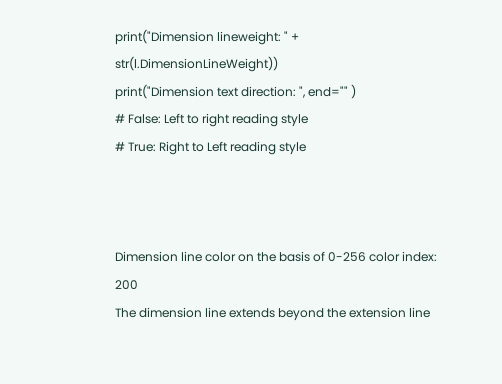print("Dimension lineweight: " + str(l.DimensionLineWeight))
print("Dimension text direction: ", end="" )
# False: Left to right reading style
# True: Right to Left reading style



Dimension line color on the basis of 0-256 color index: 200
The dimension line extends beyond the extension line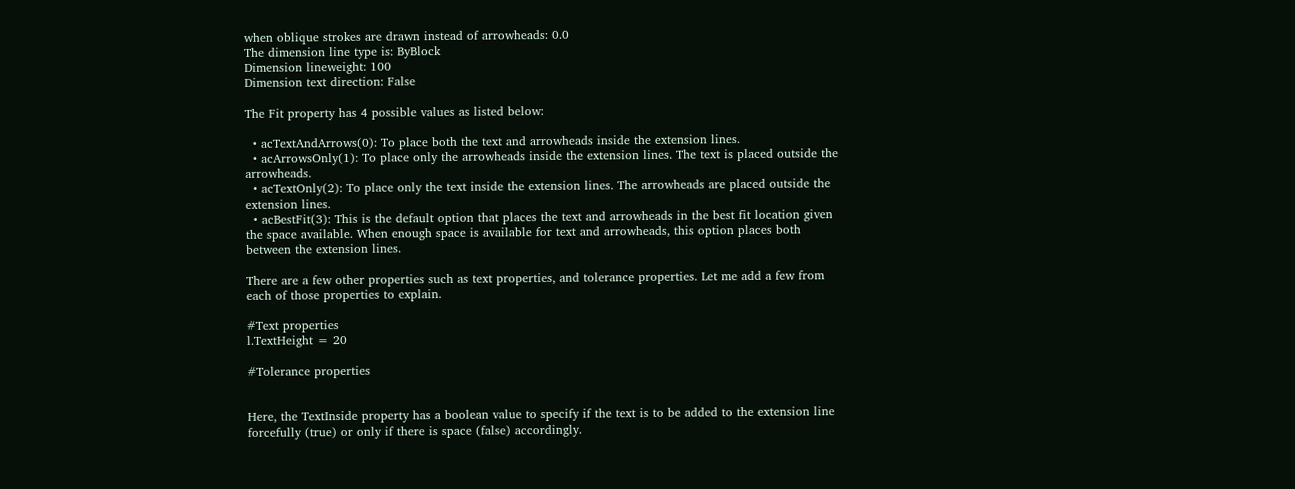when oblique strokes are drawn instead of arrowheads: 0.0
The dimension line type is: ByBlock
Dimension lineweight: 100
Dimension text direction: False

The Fit property has 4 possible values as listed below:

  • acTextAndArrows(0): To place both the text and arrowheads inside the extension lines.
  • acArrowsOnly(1): To place only the arrowheads inside the extension lines. The text is placed outside the arrowheads.
  • acTextOnly(2): To place only the text inside the extension lines. The arrowheads are placed outside the extension lines.
  • acBestFit(3): This is the default option that places the text and arrowheads in the best fit location given the space available. When enough space is available for text and arrowheads, this option places both between the extension lines.

There are a few other properties such as text properties, and tolerance properties. Let me add a few from each of those properties to explain.

#Text properties
l.TextHeight = 20

#Tolerance properties


Here, the TextInside property has a boolean value to specify if the text is to be added to the extension line forcefully (true) or only if there is space (false) accordingly.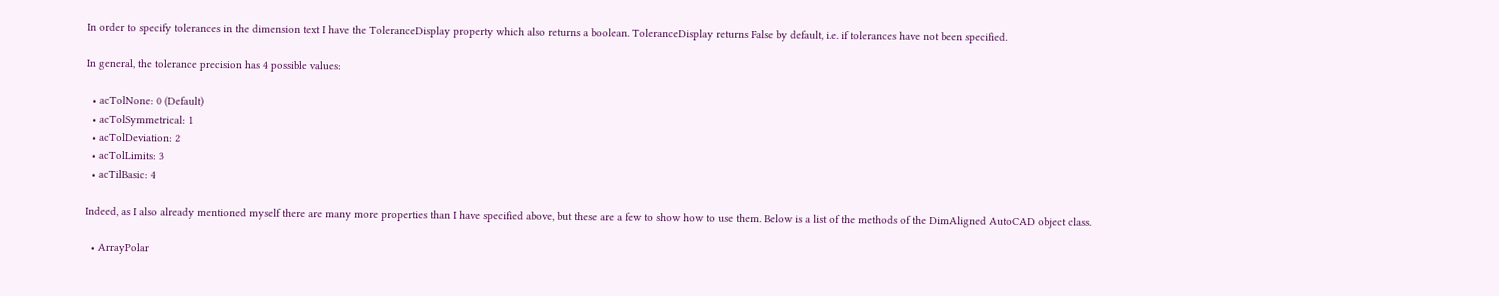In order to specify tolerances in the dimension text I have the ToleranceDisplay property which also returns a boolean. ToleranceDisplay returns False by default, i.e. if tolerances have not been specified.

In general, the tolerance precision has 4 possible values:

  • acTolNone: 0 (Default)
  • acTolSymmetrical: 1
  • acTolDeviation: 2
  • acTolLimits: 3
  • acTilBasic: 4

Indeed, as I also already mentioned myself there are many more properties than I have specified above, but these are a few to show how to use them. Below is a list of the methods of the DimAligned AutoCAD object class.

  • ArrayPolar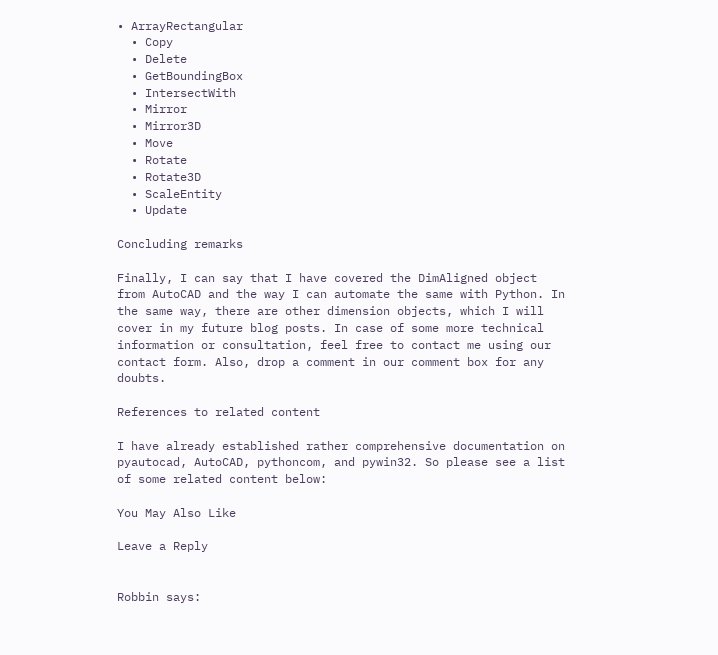• ArrayRectangular
  • Copy
  • Delete
  • GetBoundingBox
  • IntersectWith
  • Mirror
  • Mirror3D
  • Move
  • Rotate
  • Rotate3D
  • ScaleEntity
  • Update

Concluding remarks

Finally, I can say that I have covered the DimAligned object from AutoCAD and the way I can automate the same with Python. In the same way, there are other dimension objects, which I will cover in my future blog posts. In case of some more technical information or consultation, feel free to contact me using our contact form. Also, drop a comment in our comment box for any doubts.

References to related content

I have already established rather comprehensive documentation on pyautocad, AutoCAD, pythoncom, and pywin32. So please see a list of some related content below:

You May Also Like

Leave a Reply


Robbin says: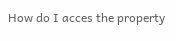How do I acces the property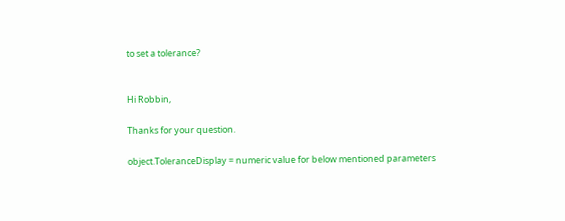to set a tolerance?


Hi Robbin,

Thanks for your question.

object.ToleranceDisplay = numeric value for below mentioned parameters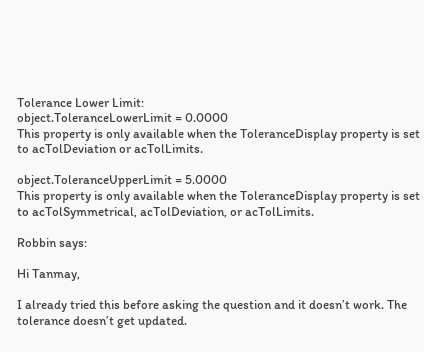Tolerance Lower Limit:
object.ToleranceLowerLimit = 0.0000
This property is only available when the ToleranceDisplay property is set to acTolDeviation or acTolLimits.

object.ToleranceUpperLimit = 5.0000
This property is only available when the ToleranceDisplay property is set to acTolSymmetrical, acTolDeviation, or acTolLimits.

Robbin says:

Hi Tanmay,

I already tried this before asking the question and it doesn’t work. The tolerance doesn’t get updated.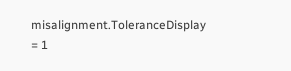misalignment.ToleranceDisplay = 1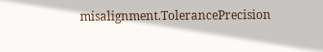misalignment.TolerancePrecision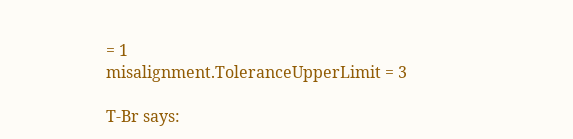= 1
misalignment.ToleranceUpperLimit = 3

T-Br says: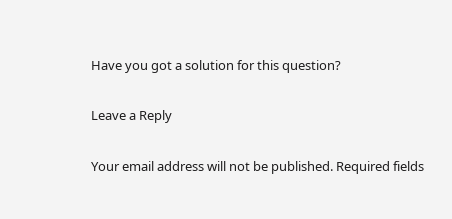Have you got a solution for this question?

Leave a Reply

Your email address will not be published. Required fields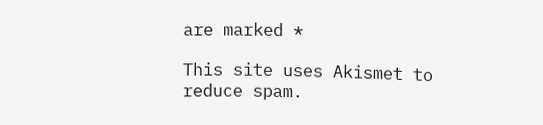are marked *

This site uses Akismet to reduce spam.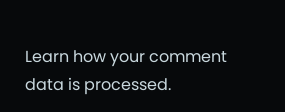Learn how your comment data is processed.